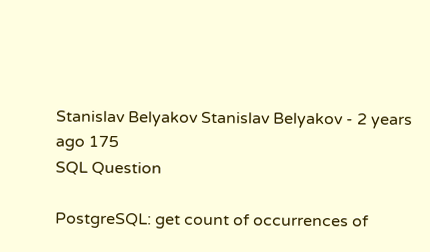Stanislav Belyakov Stanislav Belyakov - 2 years ago 175
SQL Question

PostgreSQL: get count of occurrences of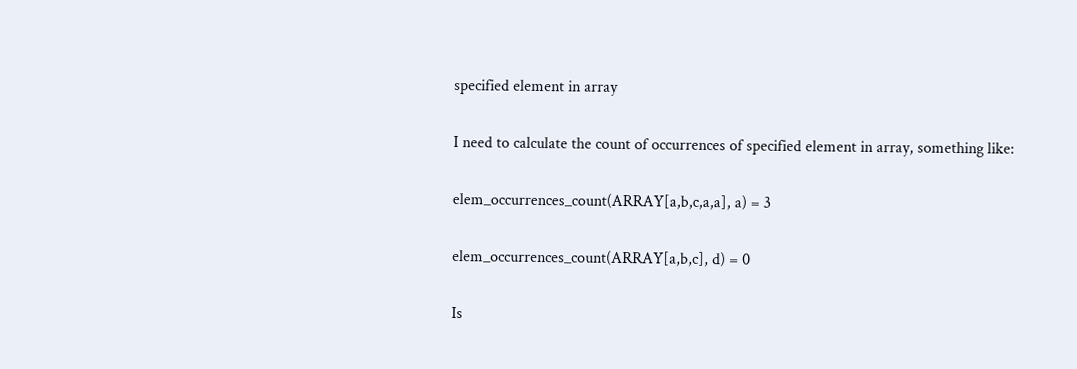specified element in array

I need to calculate the count of occurrences of specified element in array, something like:

elem_occurrences_count(ARRAY[a,b,c,a,a], a) = 3

elem_occurrences_count(ARRAY[a,b,c], d) = 0

Is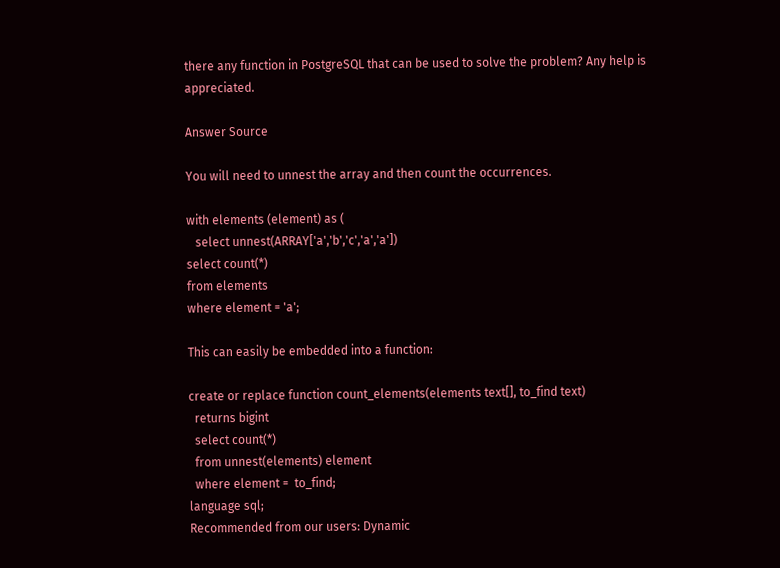there any function in PostgreSQL that can be used to solve the problem? Any help is appreciated.

Answer Source

You will need to unnest the array and then count the occurrences.

with elements (element) as (
   select unnest(ARRAY['a','b','c','a','a'])
select count(*)
from elements
where element = 'a';

This can easily be embedded into a function:

create or replace function count_elements(elements text[], to_find text)
  returns bigint
  select count(*)
  from unnest(elements) element
  where element =  to_find;
language sql;
Recommended from our users: Dynamic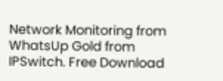Network Monitoring from WhatsUp Gold from IPSwitch. Free Download